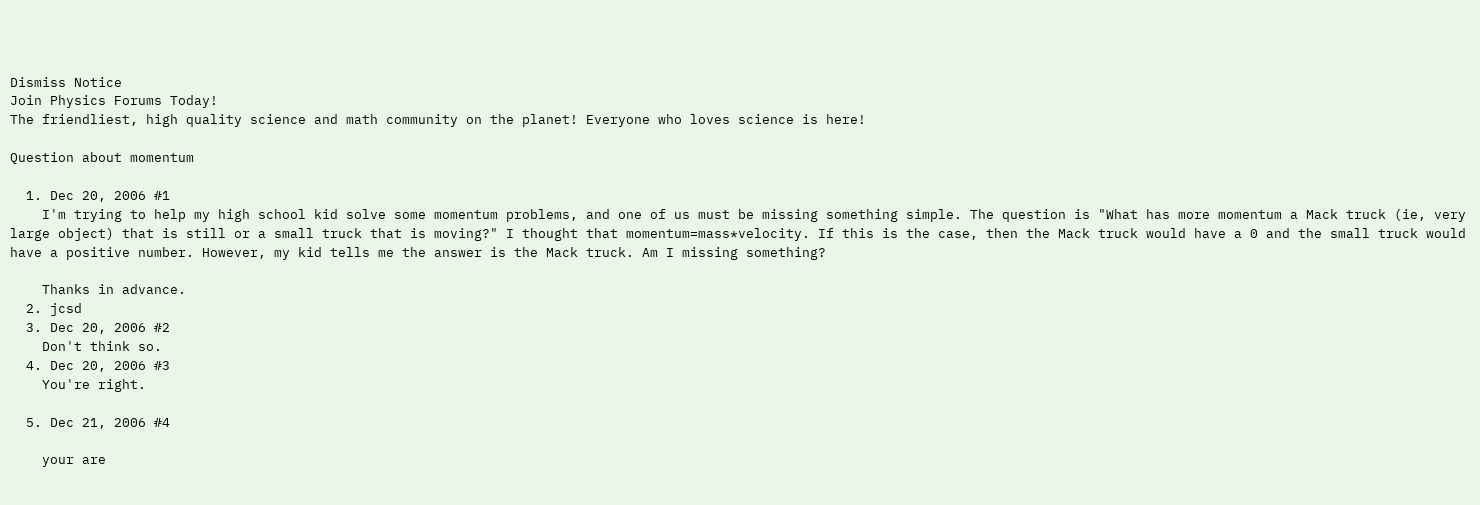Dismiss Notice
Join Physics Forums Today!
The friendliest, high quality science and math community on the planet! Everyone who loves science is here!

Question about momentum

  1. Dec 20, 2006 #1
    I'm trying to help my high school kid solve some momentum problems, and one of us must be missing something simple. The question is "What has more momentum a Mack truck (ie, very large object) that is still or a small truck that is moving?" I thought that momentum=mass*velocity. If this is the case, then the Mack truck would have a 0 and the small truck would have a positive number. However, my kid tells me the answer is the Mack truck. Am I missing something?

    Thanks in advance.
  2. jcsd
  3. Dec 20, 2006 #2
    Don't think so.
  4. Dec 20, 2006 #3
    You're right.

  5. Dec 21, 2006 #4

    your are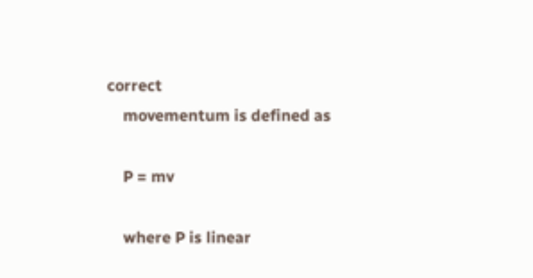correct
    movementum is defined as

    P = mv

    where P is linear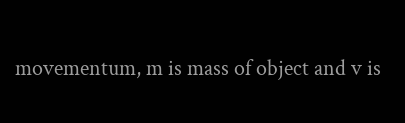movementum, m is mass of object and v is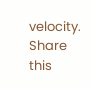velocity.
Share this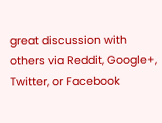great discussion with others via Reddit, Google+, Twitter, or Facebook